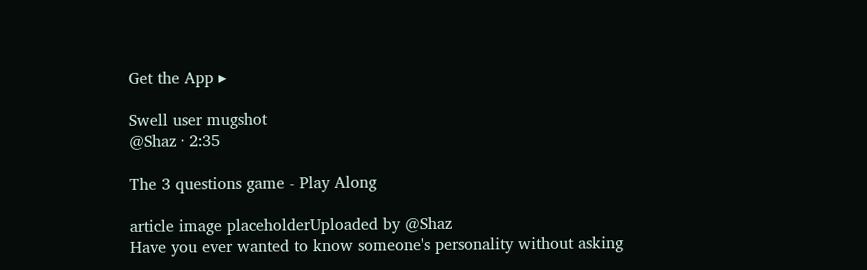Get the App ▸

Swell user mugshot
@Shaz · 2:35

The 3 questions game - Play Along

article image placeholderUploaded by @Shaz
Have you ever wanted to know someone's personality without asking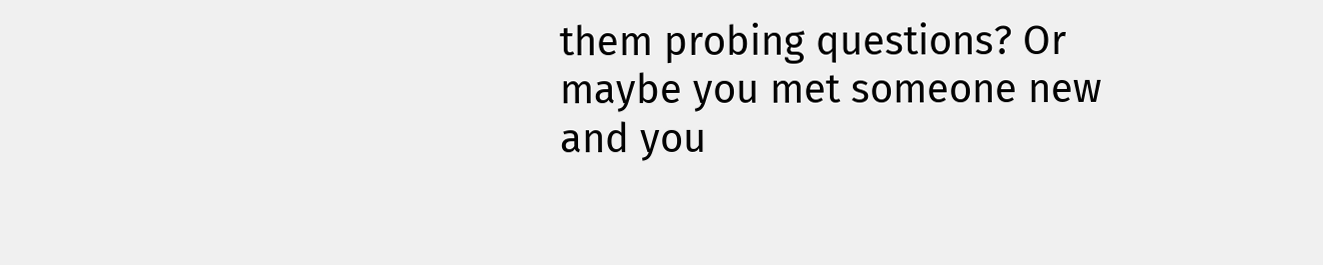them probing questions? Or maybe you met someone new and you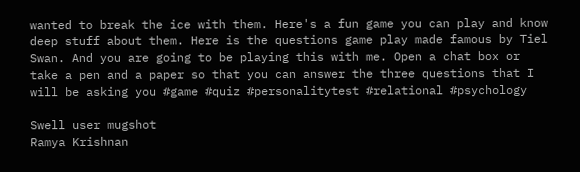wanted to break the ice with them. Here's a fun game you can play and know deep stuff about them. Here is the questions game play made famous by Tiel Swan. And you are going to be playing this with me. Open a chat box or take a pen and a paper so that you can answer the three questions that I will be asking you #game #quiz #personalitytest #relational #psychology

Swell user mugshot
Ramya Krishnan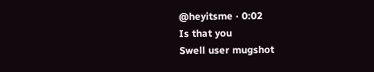@heyitsme · 0:02
Is that you
Swell user mugshot